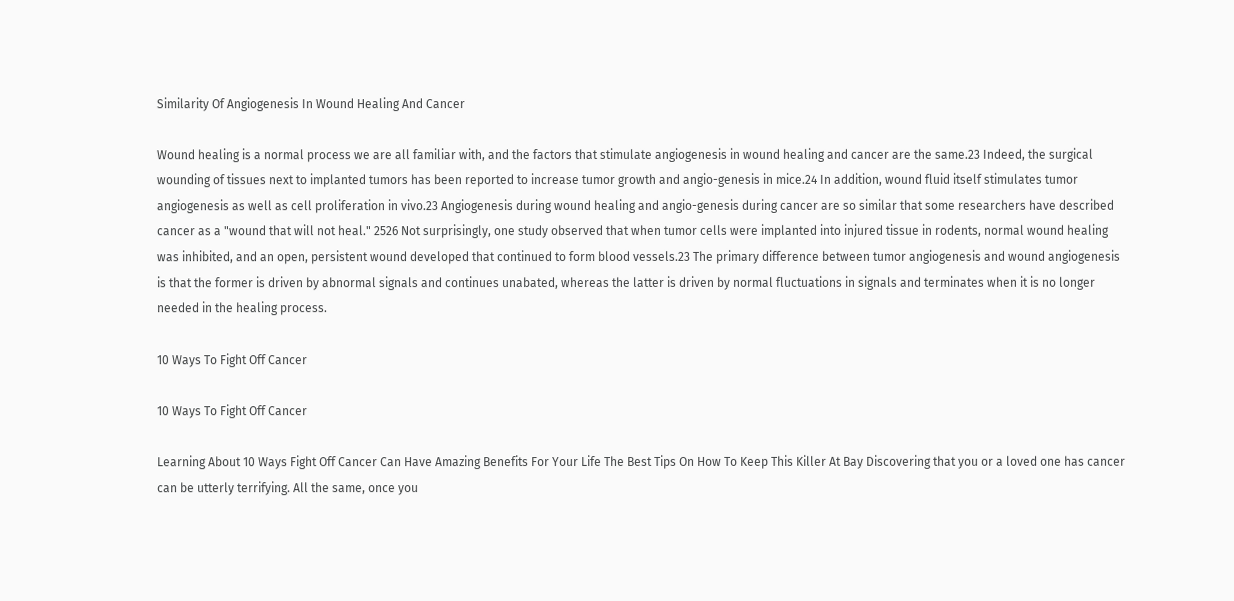Similarity Of Angiogenesis In Wound Healing And Cancer

Wound healing is a normal process we are all familiar with, and the factors that stimulate angiogenesis in wound healing and cancer are the same.23 Indeed, the surgical wounding of tissues next to implanted tumors has been reported to increase tumor growth and angio-genesis in mice.24 In addition, wound fluid itself stimulates tumor angiogenesis as well as cell proliferation in vivo.23 Angiogenesis during wound healing and angio-genesis during cancer are so similar that some researchers have described cancer as a "wound that will not heal." 2526 Not surprisingly, one study observed that when tumor cells were implanted into injured tissue in rodents, normal wound healing was inhibited, and an open, persistent wound developed that continued to form blood vessels.23 The primary difference between tumor angiogenesis and wound angiogenesis is that the former is driven by abnormal signals and continues unabated, whereas the latter is driven by normal fluctuations in signals and terminates when it is no longer needed in the healing process.

10 Ways To Fight Off Cancer

10 Ways To Fight Off Cancer

Learning About 10 Ways Fight Off Cancer Can Have Amazing Benefits For Your Life The Best Tips On How To Keep This Killer At Bay Discovering that you or a loved one has cancer can be utterly terrifying. All the same, once you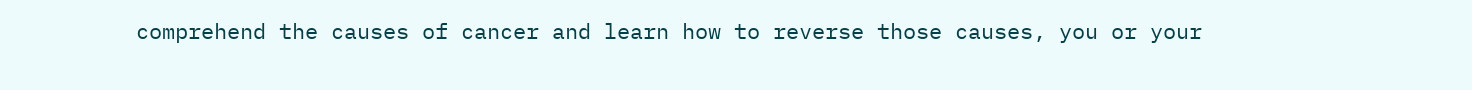comprehend the causes of cancer and learn how to reverse those causes, you or your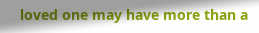loved one may have more than a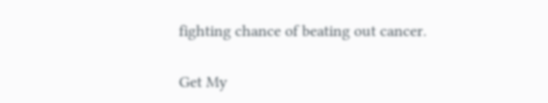fighting chance of beating out cancer.

Get My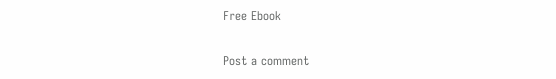Free Ebook

Post a comment